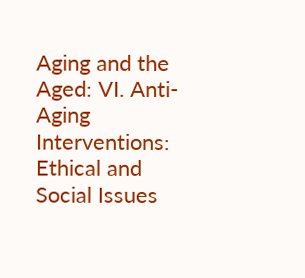Aging and the Aged: VI. Anti-Aging Interventions: Ethical and Social Issues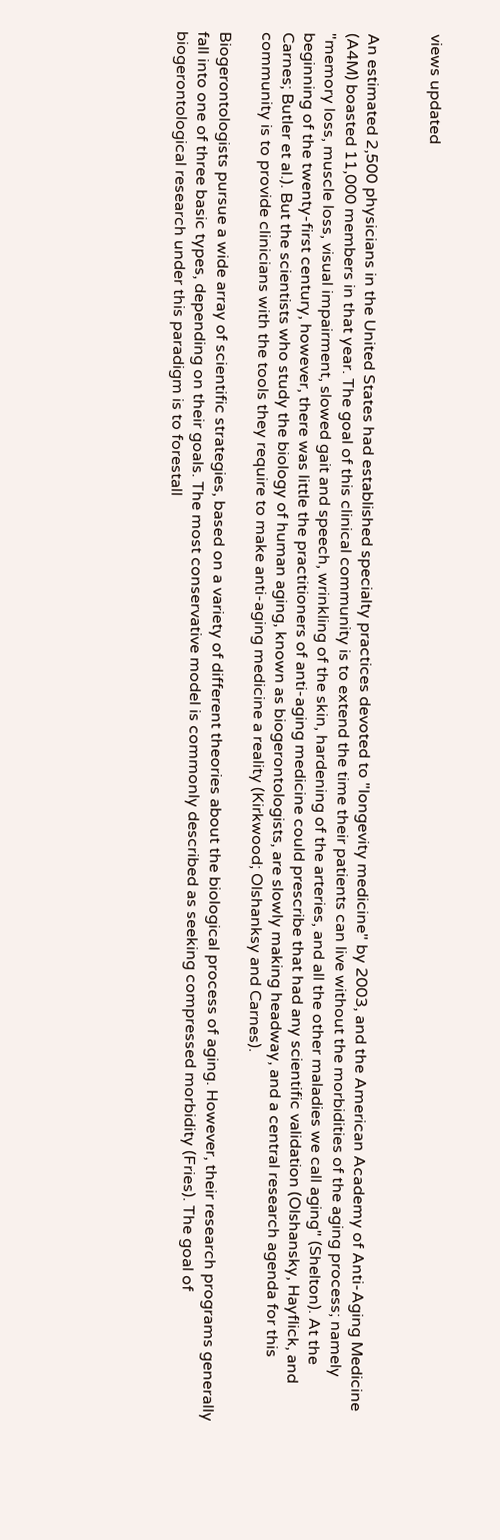views updated


An estimated 2,500 physicians in the United States had established specialty practices devoted to "longevity medicine" by 2003, and the American Academy of Anti-Aging Medicine (A4M) boasted 11,000 members in that year. The goal of this clinical community is to extend the time their patients can live without the morbidities of the aging process; namely "memory loss, muscle loss, visual impairment, slowed gait and speech, wrinkling of the skin, hardening of the arteries, and all the other maladies we call aging" (Shelton). At the beginning of the twenty-first century, however, there was little the practitioners of anti-aging medicine could prescribe that had any scientific validation (Olshansky, Hayflick, and Carnes; Butler et al.). But the scientists who study the biology of human aging, known as biogerontologists, are slowly making headway, and a central research agenda for this community is to provide clinicians with the tools they require to make anti-aging medicine a reality (Kirkwood; Olshanksy and Carnes).

Biogerontologists pursue a wide array of scientific strategies, based on a variety of different theories about the biological process of aging. However, their research programs generally fall into one of three basic types, depending on their goals. The most conservative model is commonly described as seeking compressed morbidity (Fries). The goal of biogerontological research under this paradigm is to forestall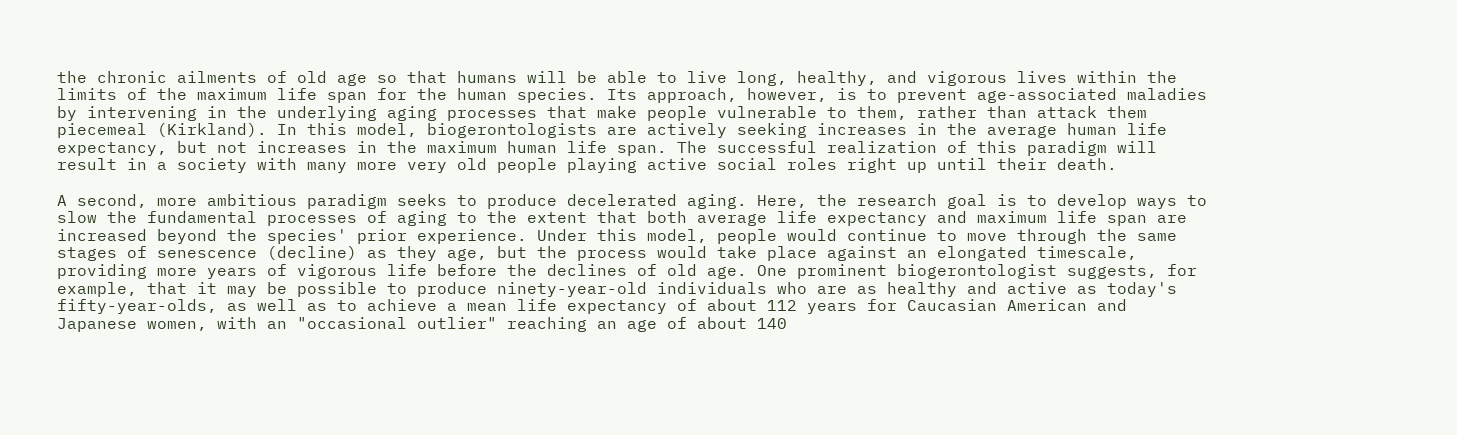the chronic ailments of old age so that humans will be able to live long, healthy, and vigorous lives within the limits of the maximum life span for the human species. Its approach, however, is to prevent age-associated maladies by intervening in the underlying aging processes that make people vulnerable to them, rather than attack them piecemeal (Kirkland). In this model, biogerontologists are actively seeking increases in the average human life expectancy, but not increases in the maximum human life span. The successful realization of this paradigm will result in a society with many more very old people playing active social roles right up until their death.

A second, more ambitious paradigm seeks to produce decelerated aging. Here, the research goal is to develop ways to slow the fundamental processes of aging to the extent that both average life expectancy and maximum life span are increased beyond the species' prior experience. Under this model, people would continue to move through the same stages of senescence (decline) as they age, but the process would take place against an elongated timescale, providing more years of vigorous life before the declines of old age. One prominent biogerontologist suggests, for example, that it may be possible to produce ninety-year-old individuals who are as healthy and active as today's fifty-year-olds, as well as to achieve a mean life expectancy of about 112 years for Caucasian American and Japanese women, with an "occasional outlier" reaching an age of about 140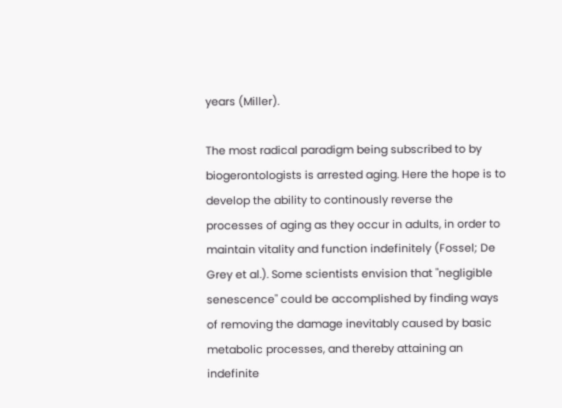years (Miller).

The most radical paradigm being subscribed to by biogerontologists is arrested aging. Here the hope is to develop the ability to continously reverse the processes of aging as they occur in adults, in order to maintain vitality and function indefinitely (Fossel; De Grey et al.). Some scientists envision that "negligible senescence" could be accomplished by finding ways of removing the damage inevitably caused by basic metabolic processes, and thereby attaining an indefinite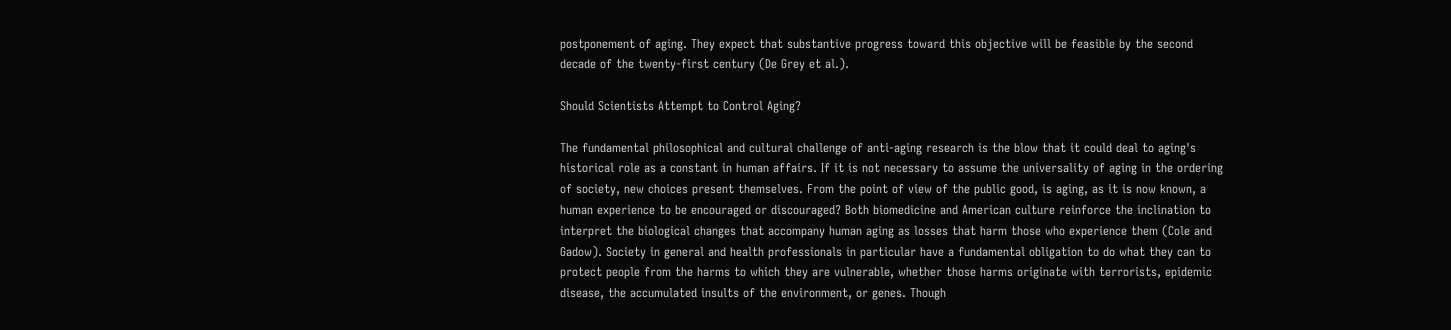postponement of aging. They expect that substantive progress toward this objective will be feasible by the second decade of the twenty-first century (De Grey et al.).

Should Scientists Attempt to Control Aging?

The fundamental philosophical and cultural challenge of anti-aging research is the blow that it could deal to aging's historical role as a constant in human affairs. If it is not necessary to assume the universality of aging in the ordering of society, new choices present themselves. From the point of view of the public good, is aging, as it is now known, a human experience to be encouraged or discouraged? Both biomedicine and American culture reinforce the inclination to interpret the biological changes that accompany human aging as losses that harm those who experience them (Cole and Gadow). Society in general and health professionals in particular have a fundamental obligation to do what they can to protect people from the harms to which they are vulnerable, whether those harms originate with terrorists, epidemic disease, the accumulated insults of the environment, or genes. Though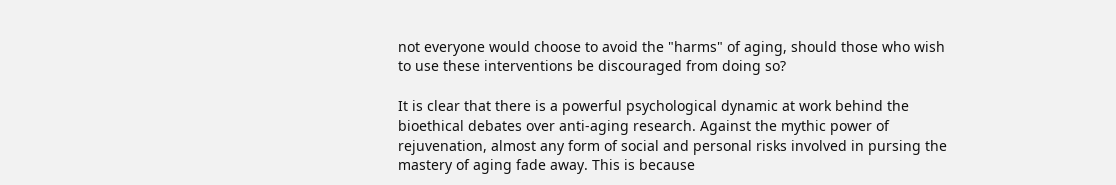not everyone would choose to avoid the "harms" of aging, should those who wish to use these interventions be discouraged from doing so?

It is clear that there is a powerful psychological dynamic at work behind the bioethical debates over anti-aging research. Against the mythic power of rejuvenation, almost any form of social and personal risks involved in pursing the mastery of aging fade away. This is because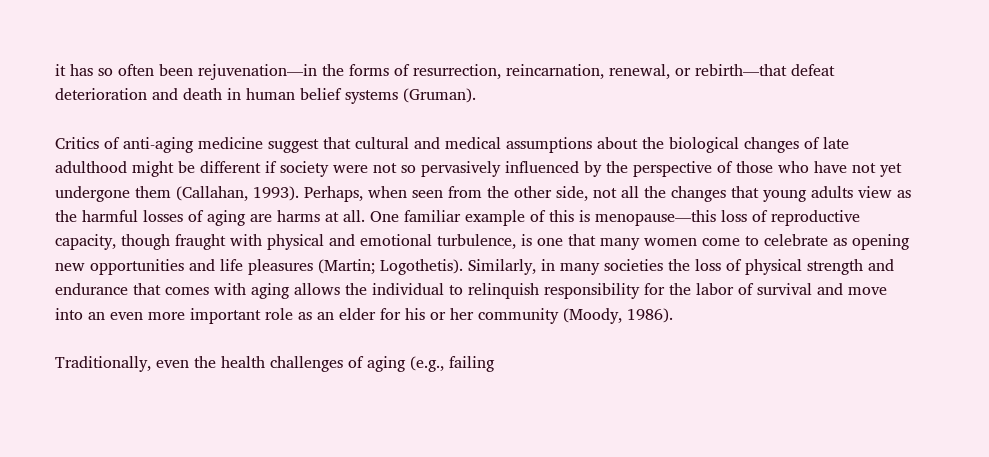it has so often been rejuvenation—in the forms of resurrection, reincarnation, renewal, or rebirth—that defeat deterioration and death in human belief systems (Gruman).

Critics of anti-aging medicine suggest that cultural and medical assumptions about the biological changes of late adulthood might be different if society were not so pervasively influenced by the perspective of those who have not yet undergone them (Callahan, 1993). Perhaps, when seen from the other side, not all the changes that young adults view as the harmful losses of aging are harms at all. One familiar example of this is menopause—this loss of reproductive capacity, though fraught with physical and emotional turbulence, is one that many women come to celebrate as opening new opportunities and life pleasures (Martin; Logothetis). Similarly, in many societies the loss of physical strength and endurance that comes with aging allows the individual to relinquish responsibility for the labor of survival and move into an even more important role as an elder for his or her community (Moody, 1986).

Traditionally, even the health challenges of aging (e.g., failing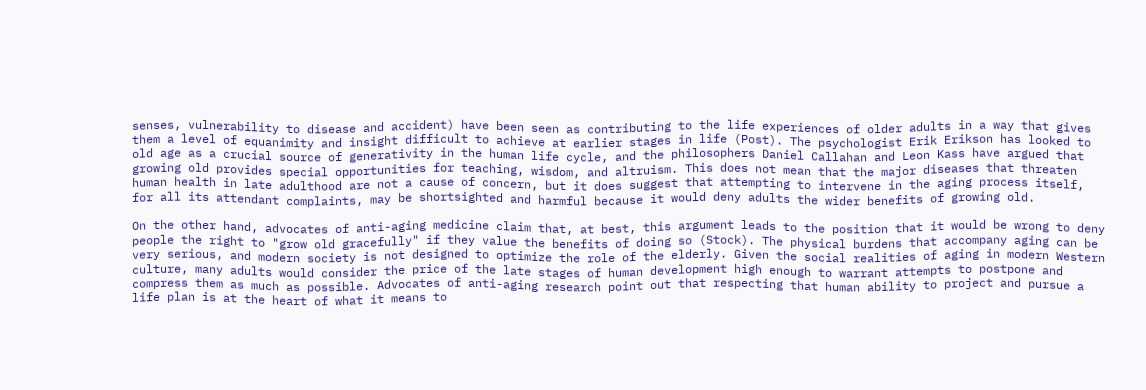senses, vulnerability to disease and accident) have been seen as contributing to the life experiences of older adults in a way that gives them a level of equanimity and insight difficult to achieve at earlier stages in life (Post). The psychologist Erik Erikson has looked to old age as a crucial source of generativity in the human life cycle, and the philosophers Daniel Callahan and Leon Kass have argued that growing old provides special opportunities for teaching, wisdom, and altruism. This does not mean that the major diseases that threaten human health in late adulthood are not a cause of concern, but it does suggest that attempting to intervene in the aging process itself, for all its attendant complaints, may be shortsighted and harmful because it would deny adults the wider benefits of growing old.

On the other hand, advocates of anti-aging medicine claim that, at best, this argument leads to the position that it would be wrong to deny people the right to "grow old gracefully" if they value the benefits of doing so (Stock). The physical burdens that accompany aging can be very serious, and modern society is not designed to optimize the role of the elderly. Given the social realities of aging in modern Western culture, many adults would consider the price of the late stages of human development high enough to warrant attempts to postpone and compress them as much as possible. Advocates of anti-aging research point out that respecting that human ability to project and pursue a life plan is at the heart of what it means to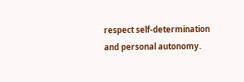respect self-determination and personal autonomy.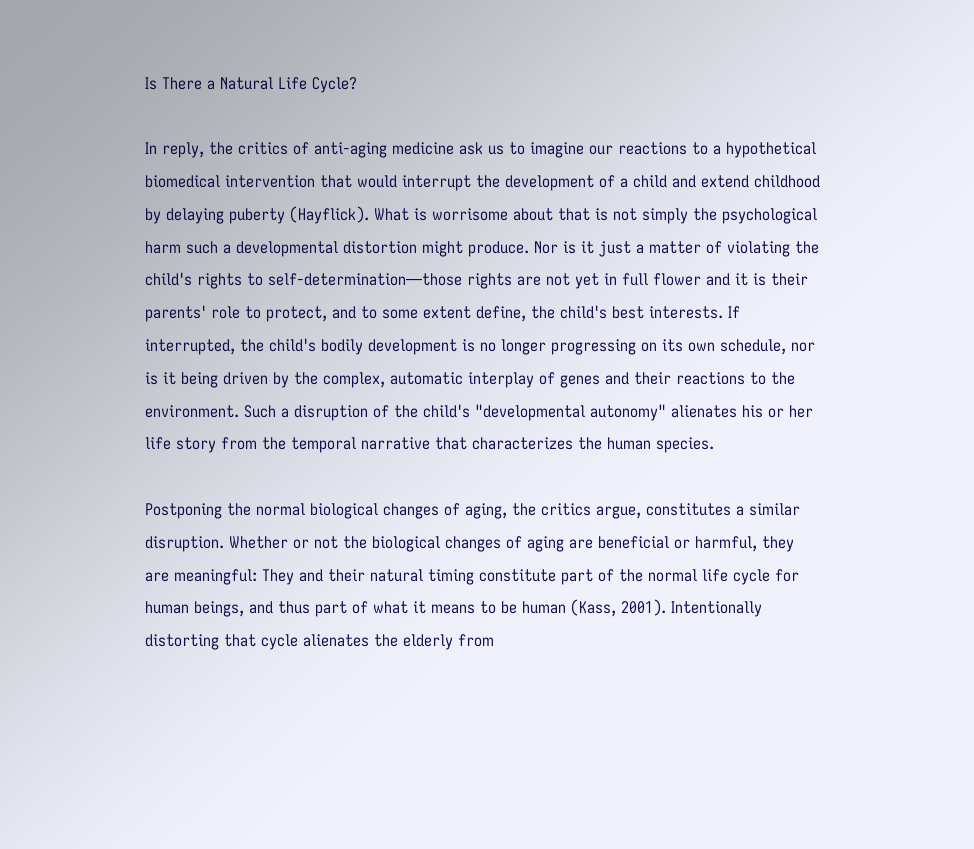Is There a Natural Life Cycle?

In reply, the critics of anti-aging medicine ask us to imagine our reactions to a hypothetical biomedical intervention that would interrupt the development of a child and extend childhood by delaying puberty (Hayflick). What is worrisome about that is not simply the psychological harm such a developmental distortion might produce. Nor is it just a matter of violating the child's rights to self-determination—those rights are not yet in full flower and it is their parents' role to protect, and to some extent define, the child's best interests. If interrupted, the child's bodily development is no longer progressing on its own schedule, nor is it being driven by the complex, automatic interplay of genes and their reactions to the environment. Such a disruption of the child's "developmental autonomy" alienates his or her life story from the temporal narrative that characterizes the human species.

Postponing the normal biological changes of aging, the critics argue, constitutes a similar disruption. Whether or not the biological changes of aging are beneficial or harmful, they are meaningful: They and their natural timing constitute part of the normal life cycle for human beings, and thus part of what it means to be human (Kass, 2001). Intentionally distorting that cycle alienates the elderly from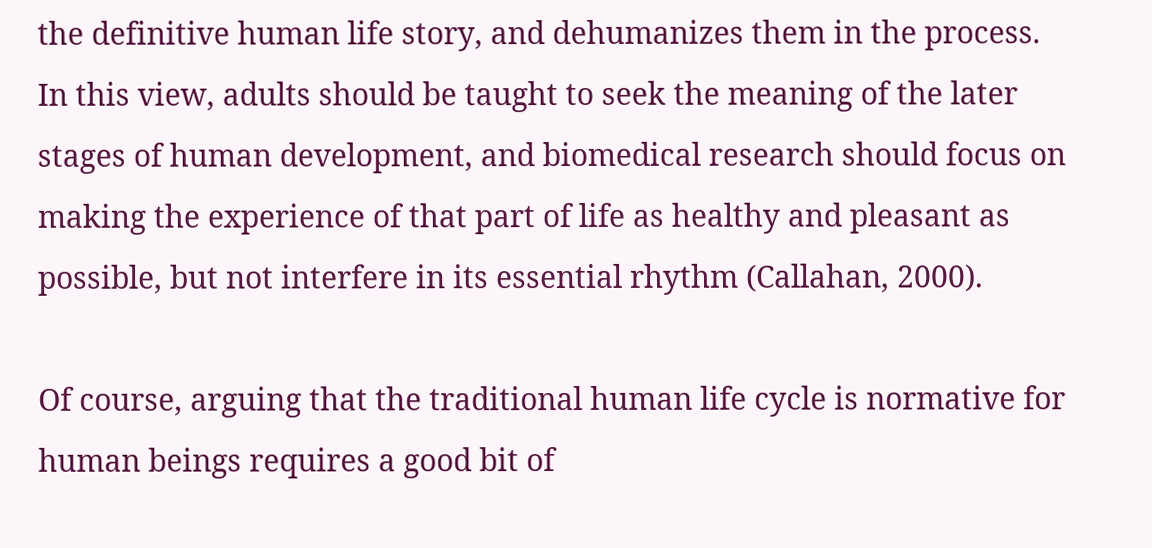the definitive human life story, and dehumanizes them in the process. In this view, adults should be taught to seek the meaning of the later stages of human development, and biomedical research should focus on making the experience of that part of life as healthy and pleasant as possible, but not interfere in its essential rhythm (Callahan, 2000).

Of course, arguing that the traditional human life cycle is normative for human beings requires a good bit of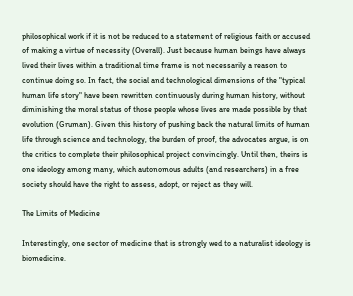philosophical work if it is not be reduced to a statement of religious faith or accused of making a virtue of necessity (Overall). Just because human beings have always lived their lives within a traditional time frame is not necessarily a reason to continue doing so. In fact, the social and technological dimensions of the "typical human life story" have been rewritten continuously during human history, without diminishing the moral status of those people whose lives are made possible by that evolution (Gruman). Given this history of pushing back the natural limits of human life through science and technology, the burden of proof, the advocates argue, is on the critics to complete their philosophical project convincingly. Until then, theirs is one ideology among many, which autonomous adults (and researchers) in a free society should have the right to assess, adopt, or reject as they will.

The Limits of Medicine

Interestingly, one sector of medicine that is strongly wed to a naturalist ideology is biomedicine.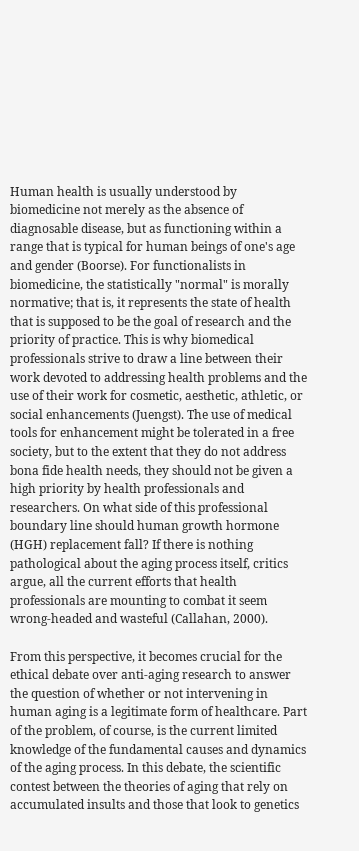Human health is usually understood by biomedicine not merely as the absence of diagnosable disease, but as functioning within a range that is typical for human beings of one's age and gender (Boorse). For functionalists in biomedicine, the statistically "normal" is morally normative; that is, it represents the state of health that is supposed to be the goal of research and the priority of practice. This is why biomedical professionals strive to draw a line between their work devoted to addressing health problems and the use of their work for cosmetic, aesthetic, athletic, or social enhancements (Juengst). The use of medical tools for enhancement might be tolerated in a free society, but to the extent that they do not address bona fide health needs, they should not be given a high priority by health professionals and researchers. On what side of this professional boundary line should human growth hormone (HGH) replacement fall? If there is nothing pathological about the aging process itself, critics argue, all the current efforts that health professionals are mounting to combat it seem wrong-headed and wasteful (Callahan, 2000).

From this perspective, it becomes crucial for the ethical debate over anti-aging research to answer the question of whether or not intervening in human aging is a legitimate form of healthcare. Part of the problem, of course, is the current limited knowledge of the fundamental causes and dynamics of the aging process. In this debate, the scientific contest between the theories of aging that rely on accumulated insults and those that look to genetics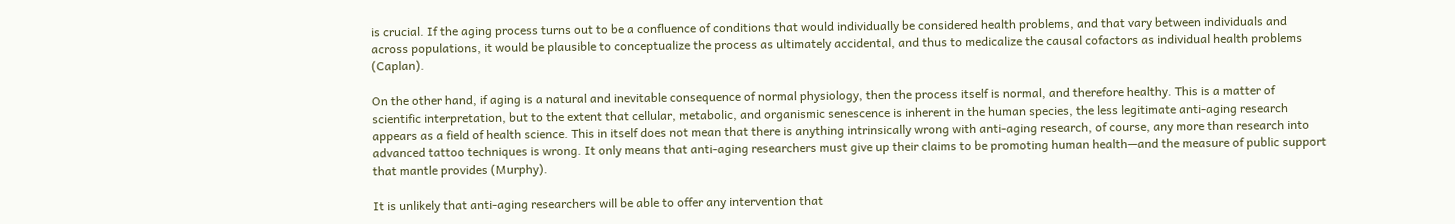is crucial. If the aging process turns out to be a confluence of conditions that would individually be considered health problems, and that vary between individuals and across populations, it would be plausible to conceptualize the process as ultimately accidental, and thus to medicalize the causal cofactors as individual health problems (Caplan).

On the other hand, if aging is a natural and inevitable consequence of normal physiology, then the process itself is normal, and therefore healthy. This is a matter of scientific interpretation, but to the extent that cellular, metabolic, and organismic senescence is inherent in the human species, the less legitimate anti-aging research appears as a field of health science. This in itself does not mean that there is anything intrinsically wrong with anti-aging research, of course, any more than research into advanced tattoo techniques is wrong. It only means that anti-aging researchers must give up their claims to be promoting human health—and the measure of public support that mantle provides (Murphy).

It is unlikely that anti-aging researchers will be able to offer any intervention that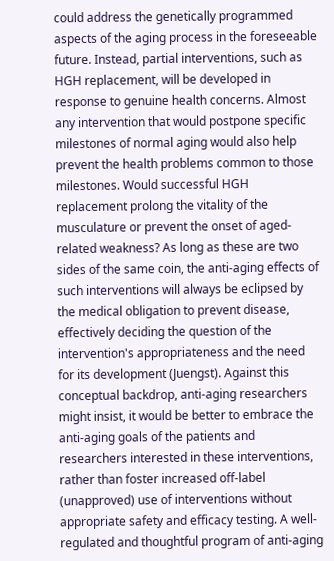could address the genetically programmed aspects of the aging process in the foreseeable future. Instead, partial interventions, such as HGH replacement, will be developed in response to genuine health concerns. Almost any intervention that would postpone specific milestones of normal aging would also help prevent the health problems common to those milestones. Would successful HGH replacement prolong the vitality of the musculature or prevent the onset of aged-related weakness? As long as these are two sides of the same coin, the anti-aging effects of such interventions will always be eclipsed by the medical obligation to prevent disease, effectively deciding the question of the intervention's appropriateness and the need for its development (Juengst). Against this conceptual backdrop, anti-aging researchers might insist, it would be better to embrace the anti-aging goals of the patients and researchers interested in these interventions, rather than foster increased off-label (unapproved) use of interventions without appropriate safety and efficacy testing. A well-regulated and thoughtful program of anti-aging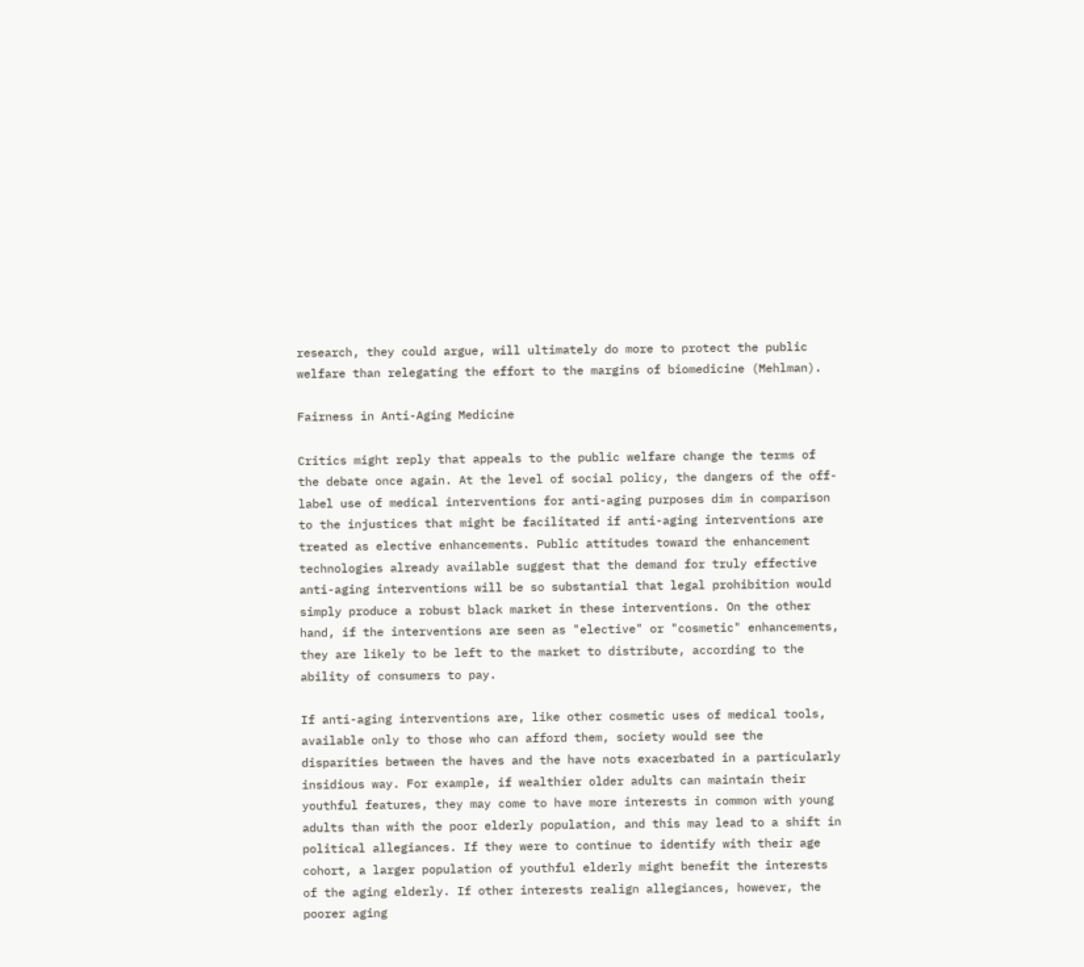research, they could argue, will ultimately do more to protect the public welfare than relegating the effort to the margins of biomedicine (Mehlman).

Fairness in Anti-Aging Medicine

Critics might reply that appeals to the public welfare change the terms of the debate once again. At the level of social policy, the dangers of the off-label use of medical interventions for anti-aging purposes dim in comparison to the injustices that might be facilitated if anti-aging interventions are treated as elective enhancements. Public attitudes toward the enhancement technologies already available suggest that the demand for truly effective anti-aging interventions will be so substantial that legal prohibition would simply produce a robust black market in these interventions. On the other hand, if the interventions are seen as "elective" or "cosmetic" enhancements, they are likely to be left to the market to distribute, according to the ability of consumers to pay.

If anti-aging interventions are, like other cosmetic uses of medical tools, available only to those who can afford them, society would see the disparities between the haves and the have nots exacerbated in a particularly insidious way. For example, if wealthier older adults can maintain their youthful features, they may come to have more interests in common with young adults than with the poor elderly population, and this may lead to a shift in political allegiances. If they were to continue to identify with their age cohort, a larger population of youthful elderly might benefit the interests of the aging elderly. If other interests realign allegiances, however, the poorer aging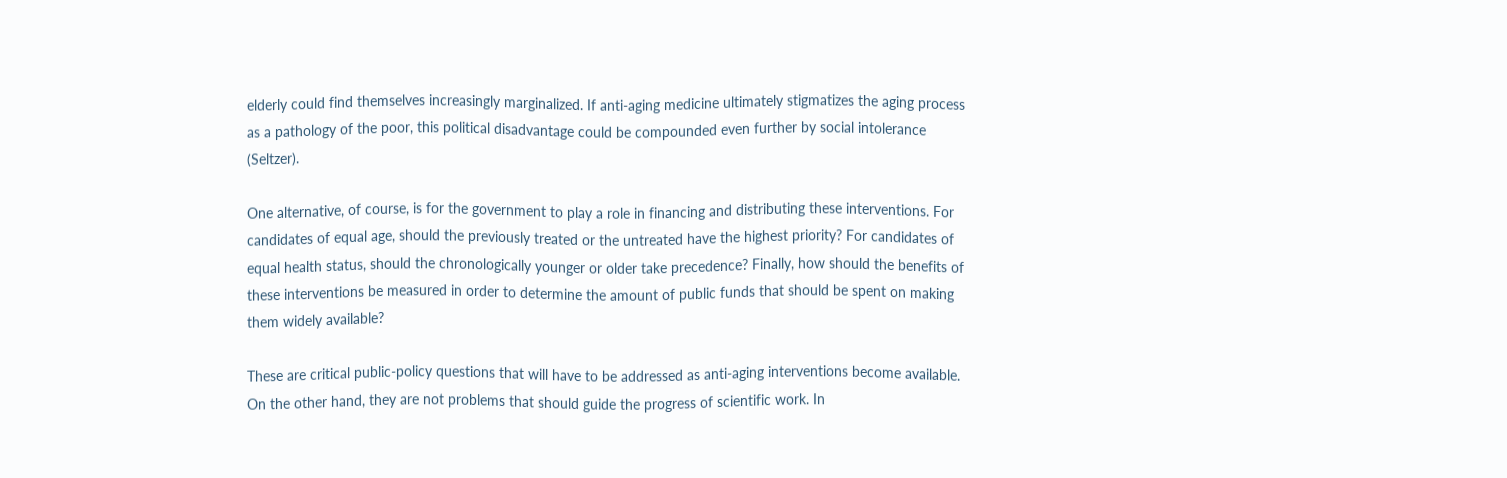elderly could find themselves increasingly marginalized. If anti-aging medicine ultimately stigmatizes the aging process as a pathology of the poor, this political disadvantage could be compounded even further by social intolerance (Seltzer).

One alternative, of course, is for the government to play a role in financing and distributing these interventions. For candidates of equal age, should the previously treated or the untreated have the highest priority? For candidates of equal health status, should the chronologically younger or older take precedence? Finally, how should the benefits of these interventions be measured in order to determine the amount of public funds that should be spent on making them widely available?

These are critical public-policy questions that will have to be addressed as anti-aging interventions become available. On the other hand, they are not problems that should guide the progress of scientific work. In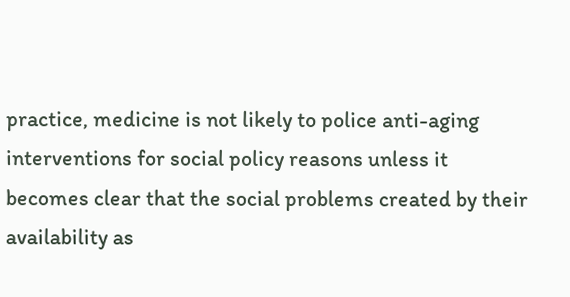practice, medicine is not likely to police anti-aging interventions for social policy reasons unless it becomes clear that the social problems created by their availability as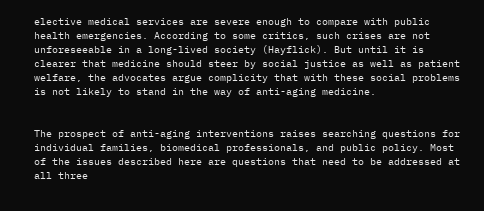elective medical services are severe enough to compare with public health emergencies. According to some critics, such crises are not unforeseeable in a long-lived society (Hayflick). But until it is clearer that medicine should steer by social justice as well as patient welfare, the advocates argue complicity that with these social problems is not likely to stand in the way of anti-aging medicine.


The prospect of anti-aging interventions raises searching questions for individual families, biomedical professionals, and public policy. Most of the issues described here are questions that need to be addressed at all three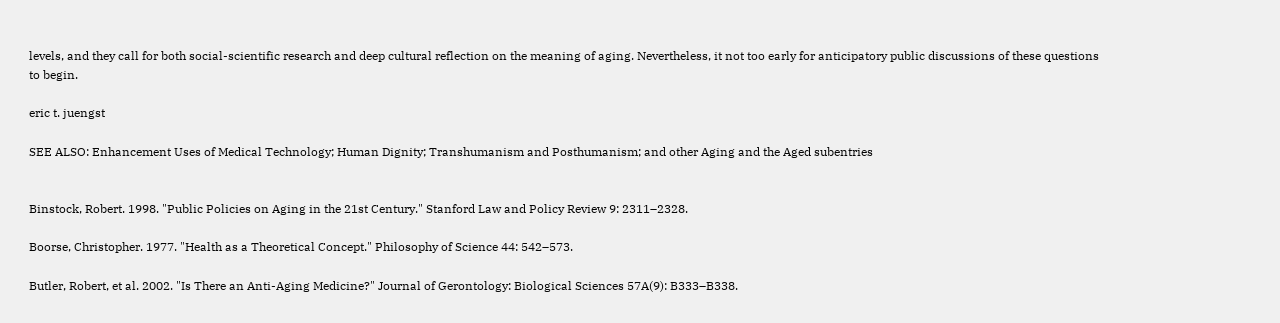levels, and they call for both social-scientific research and deep cultural reflection on the meaning of aging. Nevertheless, it not too early for anticipatory public discussions of these questions to begin.

eric t. juengst

SEE ALSO: Enhancement Uses of Medical Technology; Human Dignity; Transhumanism and Posthumanism; and other Aging and the Aged subentries


Binstock, Robert. 1998. "Public Policies on Aging in the 21st Century." Stanford Law and Policy Review 9: 2311–2328.

Boorse, Christopher. 1977. "Health as a Theoretical Concept." Philosophy of Science 44: 542–573.

Butler, Robert, et al. 2002. "Is There an Anti-Aging Medicine?" Journal of Gerontology: Biological Sciences 57A(9): B333–B338.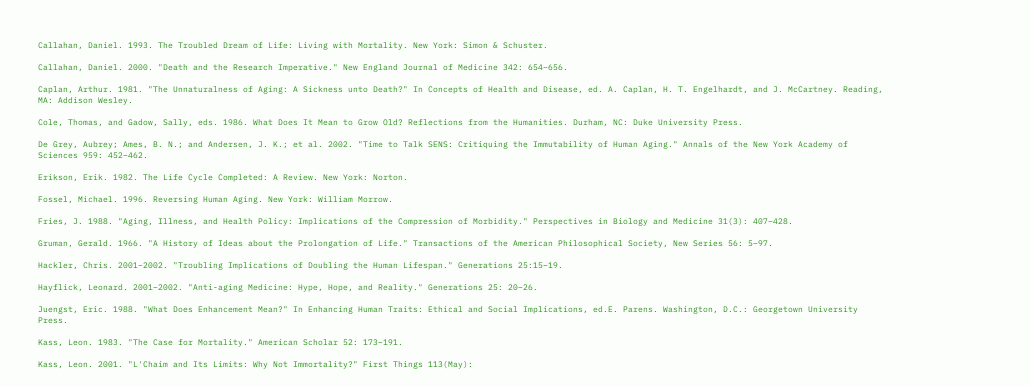Callahan, Daniel. 1993. The Troubled Dream of Life: Living with Mortality. New York: Simon & Schuster.

Callahan, Daniel. 2000. "Death and the Research Imperative." New England Journal of Medicine 342: 654–656.

Caplan, Arthur. 1981. "The Unnaturalness of Aging: A Sickness unto Death?" In Concepts of Health and Disease, ed. A. Caplan, H. T. Engelhardt, and J. McCartney. Reading, MA: Addison Wesley.

Cole, Thomas, and Gadow, Sally, eds. 1986. What Does It Mean to Grow Old? Reflections from the Humanities. Durham, NC: Duke University Press.

De Grey, Aubrey; Ames, B. N.; and Andersen, J. K.; et al. 2002. "Time to Talk SENS: Critiquing the Immutability of Human Aging." Annals of the New York Academy of Sciences 959: 452–462.

Erikson, Erik. 1982. The Life Cycle Completed: A Review. New York: Norton.

Fossel, Michael. 1996. Reversing Human Aging. New York: William Morrow.

Fries, J. 1988. "Aging, Illness, and Health Policy: Implications of the Compression of Morbidity." Perspectives in Biology and Medicine 31(3): 407–428.

Gruman, Gerald. 1966. "A History of Ideas about the Prolongation of Life." Transactions of the American Philosophical Society, New Series 56: 5–97.

Hackler, Chris. 2001–2002. "Troubling Implications of Doubling the Human Lifespan." Generations 25:15–19.

Hayflick, Leonard. 2001–2002. "Anti-aging Medicine: Hype, Hope, and Reality." Generations 25: 20–26.

Juengst, Eric. 1988. "What Does Enhancement Mean?" In Enhancing Human Traits: Ethical and Social Implications, ed.E. Parens. Washington, D.C.: Georgetown University Press.

Kass, Leon. 1983. "The Case for Mortality." American Scholar 52: 173–191.

Kass, Leon. 2001. "L'Chaim and Its Limits: Why Not Immortality?" First Things 113(May):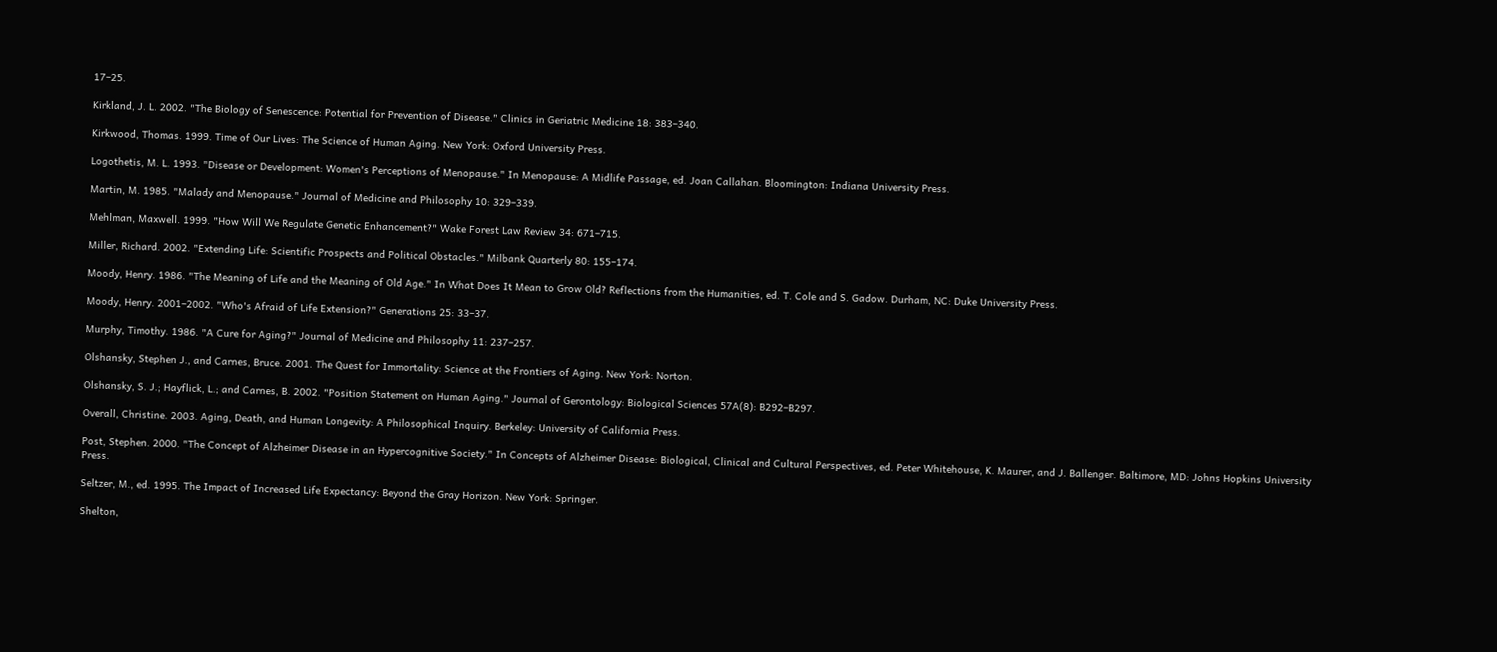17–25.

Kirkland, J. L. 2002. "The Biology of Senescence: Potential for Prevention of Disease." Clinics in Geriatric Medicine 18: 383–340.

Kirkwood, Thomas. 1999. Time of Our Lives: The Science of Human Aging. New York: Oxford University Press.

Logothetis, M. L. 1993. "Disease or Development: Women's Perceptions of Menopause." In Menopause: A Midlife Passage, ed. Joan Callahan. Bloomington: Indiana University Press.

Martin, M. 1985. "Malady and Menopause." Journal of Medicine and Philosophy 10: 329–339.

Mehlman, Maxwell. 1999. "How Will We Regulate Genetic Enhancement?" Wake Forest Law Review 34: 671–715.

Miller, Richard. 2002. "Extending Life: Scientific Prospects and Political Obstacles." Milbank Quarterly 80: 155–174.

Moody, Henry. 1986. "The Meaning of Life and the Meaning of Old Age." In What Does It Mean to Grow Old? Reflections from the Humanities, ed. T. Cole and S. Gadow. Durham, NC: Duke University Press.

Moody, Henry. 2001–2002. "Who's Afraid of Life Extension?" Generations 25: 33–37.

Murphy, Timothy. 1986. "A Cure for Aging?" Journal of Medicine and Philosophy 11: 237–257.

Olshansky, Stephen J., and Carnes, Bruce. 2001. The Quest for Immortality: Science at the Frontiers of Aging. New York: Norton.

Olshansky, S. J.; Hayflick, L.; and Carnes, B. 2002. "Position Statement on Human Aging." Journal of Gerontology: Biological Sciences 57A(8): B292–B297.

Overall, Christine. 2003. Aging, Death, and Human Longevity: A Philosophical Inquiry. Berkeley: University of California Press.

Post, Stephen. 2000. "The Concept of Alzheimer Disease in an Hypercognitive Society." In Concepts of Alzheimer Disease: Biological, Clinical and Cultural Perspectives, ed. Peter Whitehouse, K. Maurer, and J. Ballenger. Baltimore, MD: Johns Hopkins University Press.

Seltzer, M., ed. 1995. The Impact of Increased Life Expectancy: Beyond the Gray Horizon. New York: Springer.

Shelton,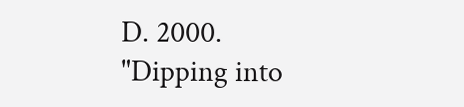D. 2000. "Dipping into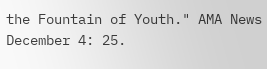the Fountain of Youth." AMA News December 4: 25.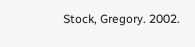Stock, Gregory. 2002.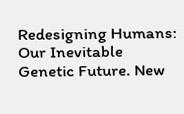Redesigning Humans: Our Inevitable Genetic Future. New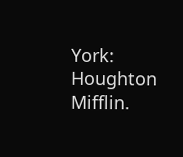York: Houghton Mifflin.